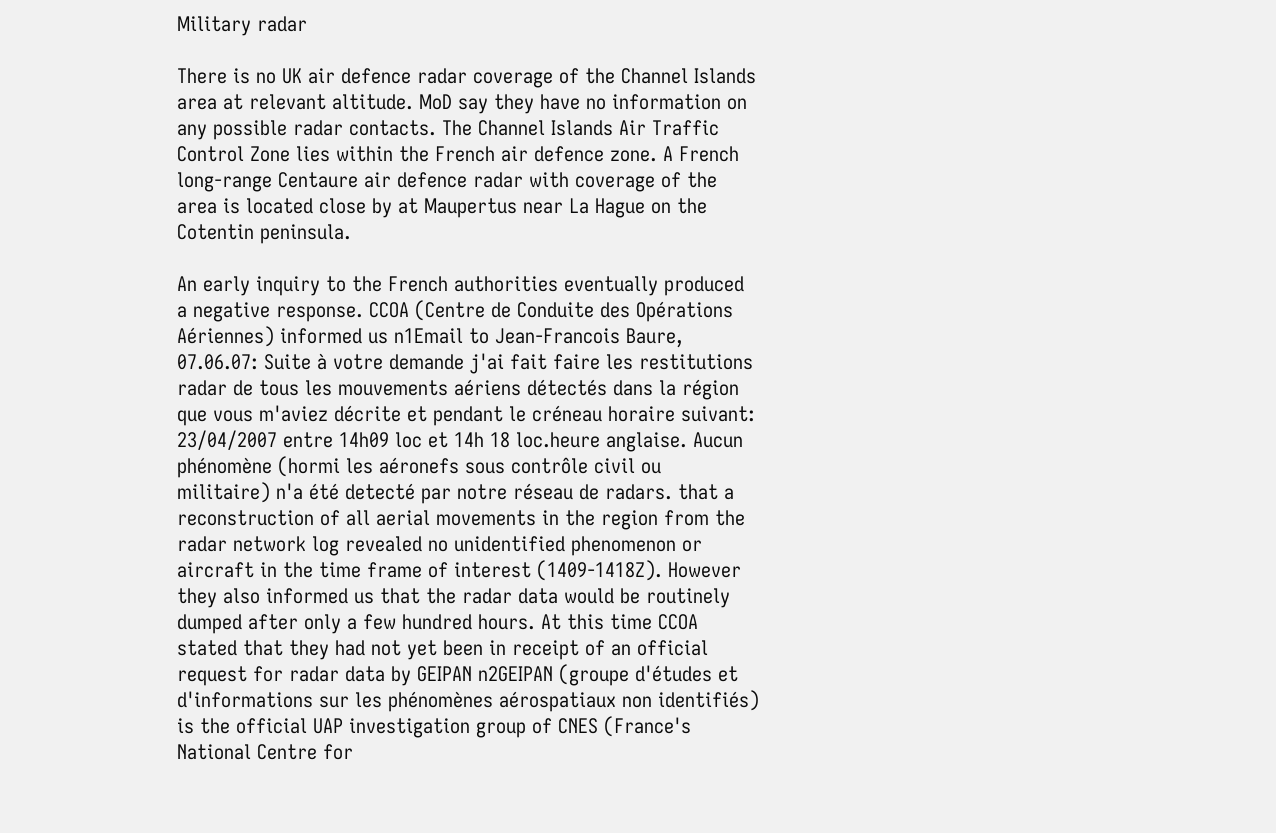Military radar

There is no UK air defence radar coverage of the Channel Islands area at relevant altitude. MoD say they have no information on any possible radar contacts. The Channel Islands Air Traffic Control Zone lies within the French air defence zone. A French long-range Centaure air defence radar with coverage of the area is located close by at Maupertus near La Hague on the Cotentin peninsula.

An early inquiry to the French authorities eventually produced a negative response. CCOA (Centre de Conduite des Opérations Aériennes) informed us n1Email to Jean-Francois Baure, 07.06.07: Suite à votre demande j'ai fait faire les restitutions radar de tous les mouvements aériens détectés dans la région que vous m'aviez décrite et pendant le créneau horaire suivant: 23/04/2007 entre 14h09 loc et 14h 18 loc.heure anglaise. Aucun phénomène (hormi les aéronefs sous contrôle civil ou militaire) n'a été detecté par notre réseau de radars. that a reconstruction of all aerial movements in the region from the radar network log revealed no unidentified phenomenon or aircraft in the time frame of interest (1409-1418Z). However they also informed us that the radar data would be routinely dumped after only a few hundred hours. At this time CCOA stated that they had not yet been in receipt of an official request for radar data by GEIPAN n2GEIPAN (groupe d'études et d'informations sur les phénomènes aérospatiaux non identifiés) is the official UAP investigation group of CNES (France's National Centre for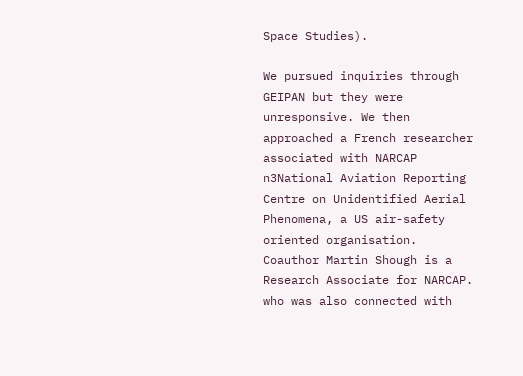Space Studies).

We pursued inquiries through GEIPAN but they were unresponsive. We then approached a French researcher associated with NARCAP n3National Aviation Reporting Centre on Unidentified Aerial Phenomena, a US air-safety oriented organisation. Coauthor Martin Shough is a Research Associate for NARCAP. who was also connected with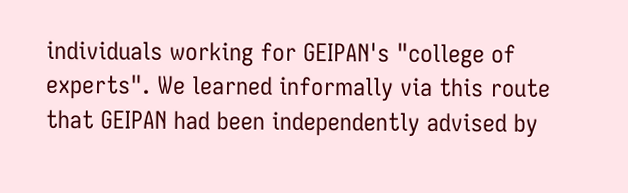individuals working for GEIPAN's "college of experts". We learned informally via this route that GEIPAN had been independently advised by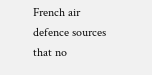French air defence sources that no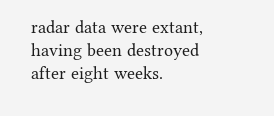radar data were extant, having been destroyed after eight weeks.